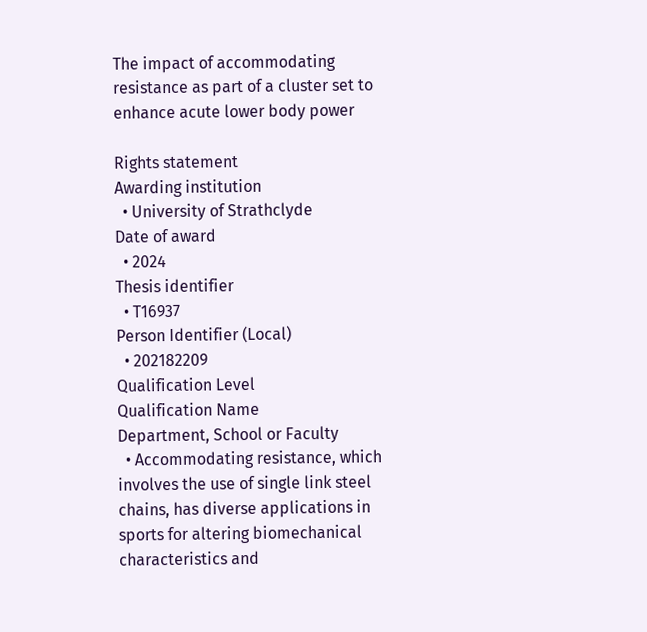The impact of accommodating resistance as part of a cluster set to enhance acute lower body power

Rights statement
Awarding institution
  • University of Strathclyde
Date of award
  • 2024
Thesis identifier
  • T16937
Person Identifier (Local)
  • 202182209
Qualification Level
Qualification Name
Department, School or Faculty
  • Accommodating resistance, which involves the use of single link steel chains, has diverse applications in sports for altering biomechanical characteristics and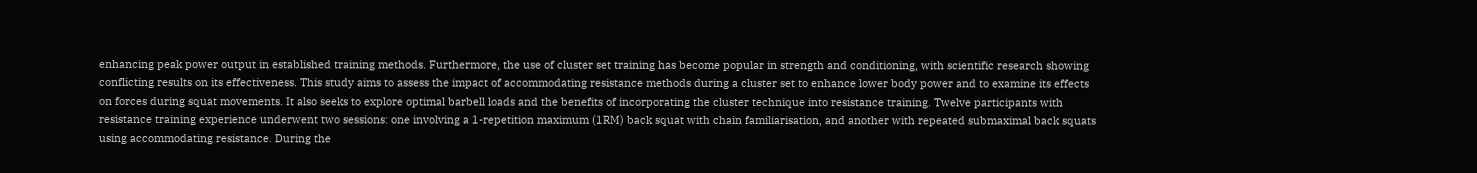enhancing peak power output in established training methods. Furthermore, the use of cluster set training has become popular in strength and conditioning, with scientific research showing conflicting results on its effectiveness. This study aims to assess the impact of accommodating resistance methods during a cluster set to enhance lower body power and to examine its effects on forces during squat movements. It also seeks to explore optimal barbell loads and the benefits of incorporating the cluster technique into resistance training. Twelve participants with resistance training experience underwent two sessions: one involving a 1-repetition maximum (1RM) back squat with chain familiarisation, and another with repeated submaximal back squats using accommodating resistance. During the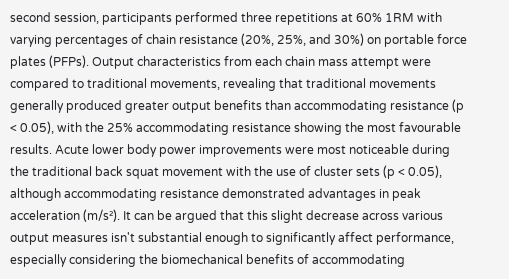second session, participants performed three repetitions at 60% 1RM with varying percentages of chain resistance (20%, 25%, and 30%) on portable force plates (PFPs). Output characteristics from each chain mass attempt were compared to traditional movements, revealing that traditional movements generally produced greater output benefits than accommodating resistance (p < 0.05), with the 25% accommodating resistance showing the most favourable results. Acute lower body power improvements were most noticeable during the traditional back squat movement with the use of cluster sets (p < 0.05), although accommodating resistance demonstrated advantages in peak acceleration (m/s²). It can be argued that this slight decrease across various output measures isn't substantial enough to significantly affect performance, especially considering the biomechanical benefits of accommodating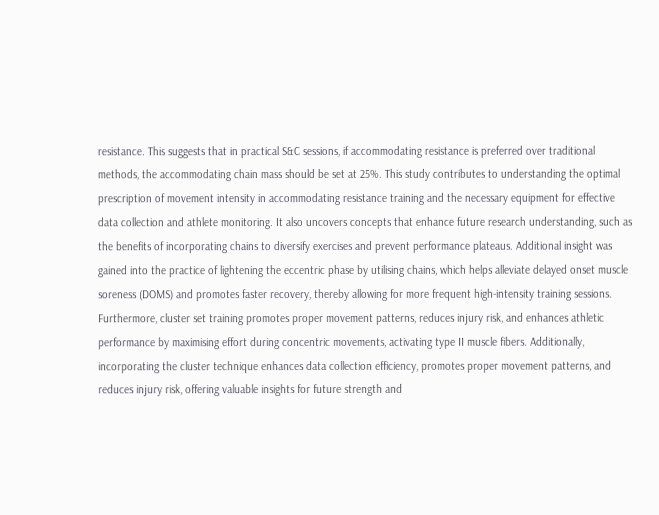resistance. This suggests that in practical S&C sessions, if accommodating resistance is preferred over traditional methods, the accommodating chain mass should be set at 25%. This study contributes to understanding the optimal prescription of movement intensity in accommodating resistance training and the necessary equipment for effective data collection and athlete monitoring. It also uncovers concepts that enhance future research understanding, such as the benefits of incorporating chains to diversify exercises and prevent performance plateaus. Additional insight was gained into the practice of lightening the eccentric phase by utilising chains, which helps alleviate delayed onset muscle soreness (DOMS) and promotes faster recovery, thereby allowing for more frequent high-intensity training sessions. Furthermore, cluster set training promotes proper movement patterns, reduces injury risk, and enhances athletic performance by maximising effort during concentric movements, activating type II muscle fibers. Additionally, incorporating the cluster technique enhances data collection efficiency, promotes proper movement patterns, and reduces injury risk, offering valuable insights for future strength and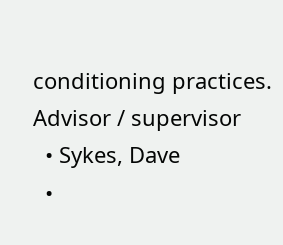conditioning practices.
Advisor / supervisor
  • Sykes, Dave
  •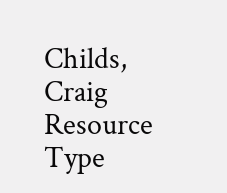Childs, Craig
Resource Type